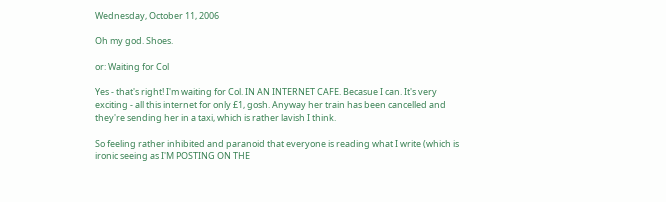Wednesday, October 11, 2006

Oh my god. Shoes.

or: Waiting for Col

Yes - that's right! I'm waiting for Col. IN AN INTERNET CAFE. Becasue I can. It's very exciting - all this internet for only £1, gosh. Anyway her train has been cancelled and they're sending her in a taxi, which is rather lavish I think.

So feeling rather inhibited and paranoid that everyone is reading what I write (which is ironic seeing as I'M POSTING ON THE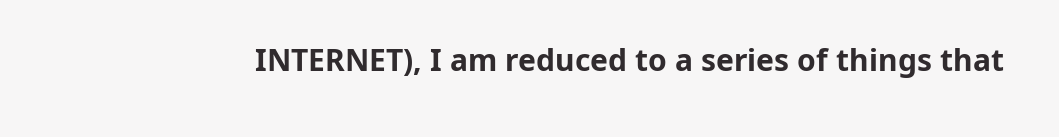INTERNET), I am reduced to a series of things that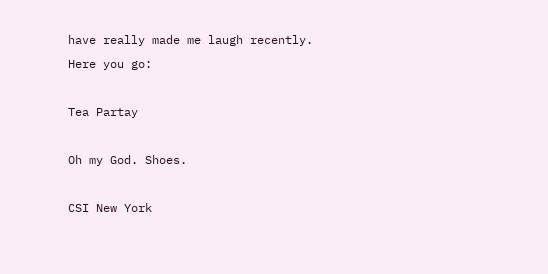have really made me laugh recently. Here you go:

Tea Partay

Oh my God. Shoes.

CSI New York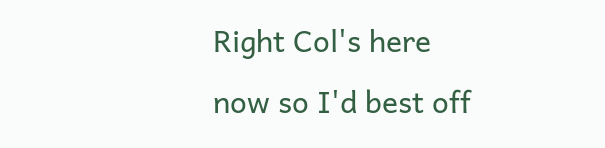Right Col's here now so I'd best off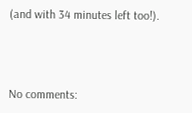(and with 34 minutes left too!).



No comments: